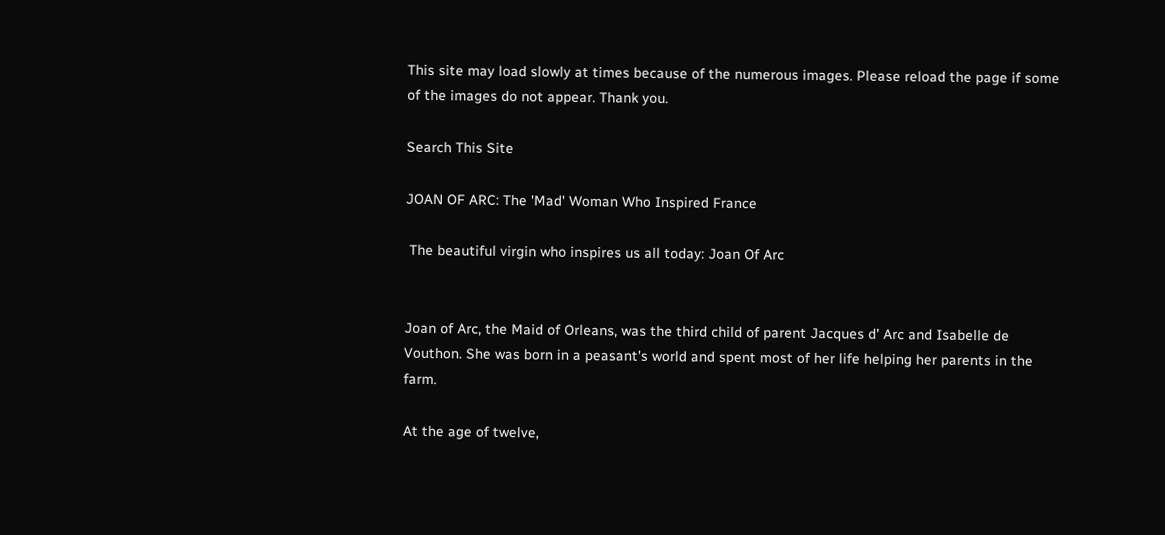This site may load slowly at times because of the numerous images. Please reload the page if some of the images do not appear. Thank you.

Search This Site

JOAN OF ARC: The 'Mad' Woman Who Inspired France

 The beautiful virgin who inspires us all today: Joan Of Arc


Joan of Arc, the Maid of Orleans, was the third child of parent Jacques d' Arc and Isabelle de Vouthon. She was born in a peasant's world and spent most of her life helping her parents in the farm.

At the age of twelve,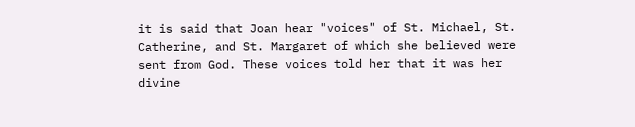it is said that Joan hear "voices" of St. Michael, St. Catherine, and St. Margaret of which she believed were sent from God. These voices told her that it was her divine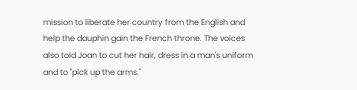mission to liberate her country from the English and help the dauphin gain the French throne. The voices also told Joan to cut her hair, dress in a man's uniform and to "pick up the arms."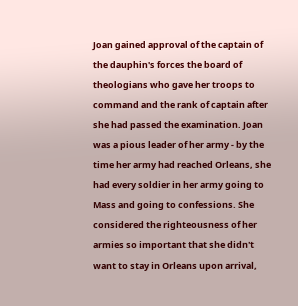Joan gained approval of the captain of the dauphin's forces the board of theologians who gave her troops to command and the rank of captain after she had passed the examination. Joan was a pious leader of her army - by the time her army had reached Orleans, she had every soldier in her army going to Mass and going to confessions. She considered the righteousness of her armies so important that she didn't want to stay in Orleans upon arrival,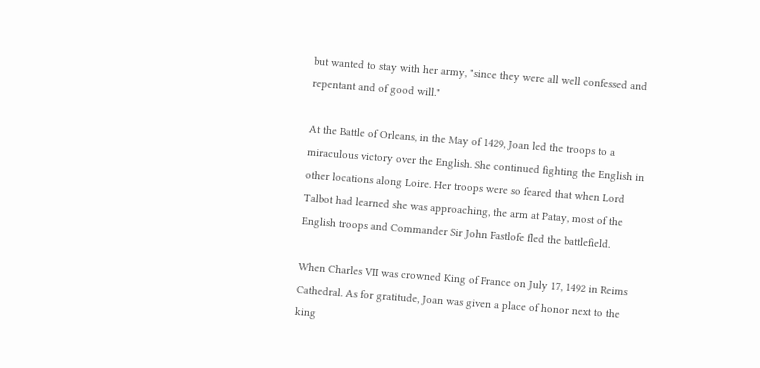but wanted to stay with her army, "since they were all well confessed and repentant and of good will."

At the Battle of Orleans, in the May of 1429, Joan led the troops to a miraculous victory over the English. She continued fighting the English in other locations along Loire. Her troops were so feared that when Lord Talbot had learned she was approaching, the arm at Patay, most of the English troops and Commander Sir John Fastlofe fled the battlefield.

When Charles VII was crowned King of France on July 17, 1492 in Reims Cathedral. As for gratitude, Joan was given a place of honor next to the king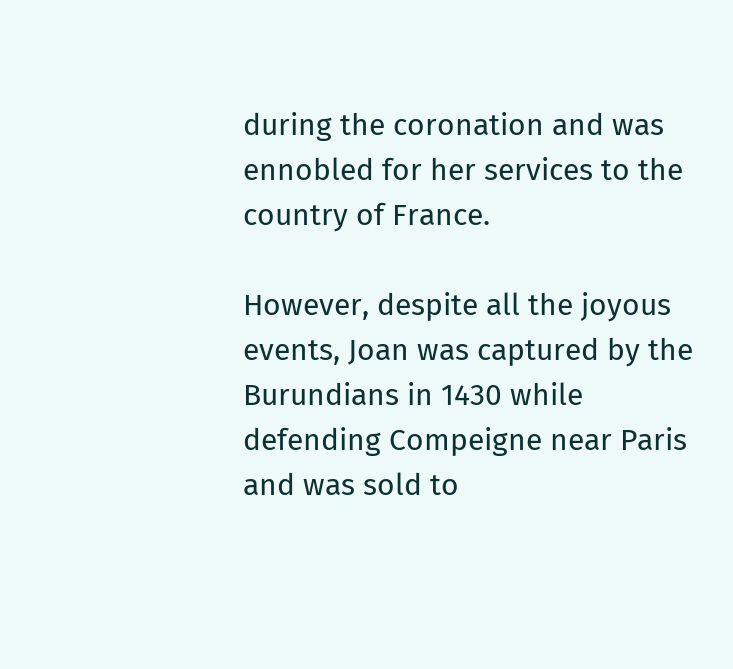during the coronation and was ennobled for her services to the country of France.

However, despite all the joyous events, Joan was captured by the Burundians in 1430 while defending Compeigne near Paris and was sold to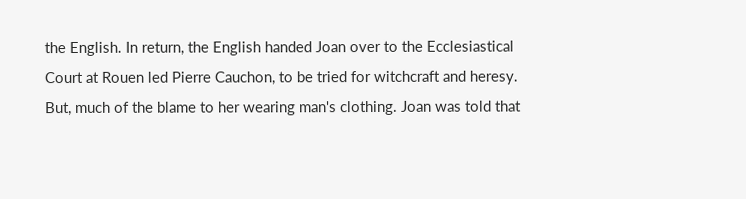the English. In return, the English handed Joan over to the Ecclesiastical Court at Rouen led Pierre Cauchon, to be tried for witchcraft and heresy. But, much of the blame to her wearing man's clothing. Joan was told that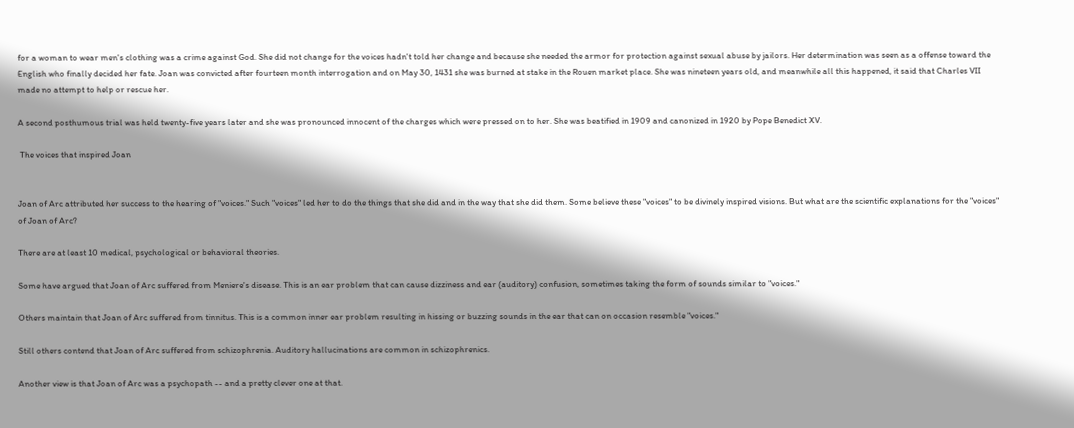for a woman to wear men's clothing was a crime against God. She did not change for the voices hadn't told her change and because she needed the armor for protection against sexual abuse by jailors. Her determination was seen as a offense toward the English who finally decided her fate. Joan was convicted after fourteen month interrogation and on May 30, 1431 she was burned at stake in the Rouen market place. She was nineteen years old, and meanwhile all this happened, it said that Charles VII made no attempt to help or rescue her.

A second posthumous trial was held twenty-five years later and she was pronounced innocent of the charges which were pressed on to her. She was beatified in 1909 and canonized in 1920 by Pope Benedict XV.

 The voices that inspired Joan


Joan of Arc attributed her success to the hearing of "voices." Such "voices" led her to do the things that she did and in the way that she did them. Some believe these "voices" to be divinely inspired visions. But what are the scientific explanations for the "voices" of Joan of Arc?

There are at least 10 medical, psychological or behavioral theories.

Some have argued that Joan of Arc suffered from Meniere's disease. This is an ear problem that can cause dizziness and ear (auditory) confusion, sometimes taking the form of sounds similar to "voices."

Others maintain that Joan of Arc suffered from tinnitus. This is a common inner ear problem resulting in hissing or buzzing sounds in the ear that can on occasion resemble "voices."

Still others contend that Joan of Arc suffered from schizophrenia. Auditory hallucinations are common in schizophrenics.

Another view is that Joan of Arc was a psychopath -- and a pretty clever one at that.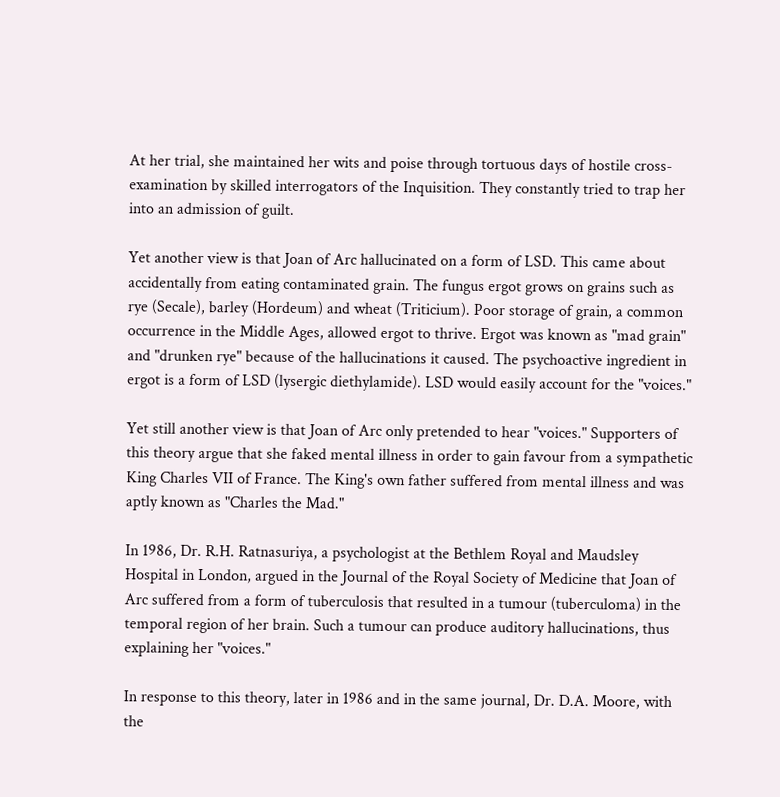At her trial, she maintained her wits and poise through tortuous days of hostile cross-examination by skilled interrogators of the Inquisition. They constantly tried to trap her into an admission of guilt.

Yet another view is that Joan of Arc hallucinated on a form of LSD. This came about accidentally from eating contaminated grain. The fungus ergot grows on grains such as rye (Secale), barley (Hordeum) and wheat (Triticium). Poor storage of grain, a common occurrence in the Middle Ages, allowed ergot to thrive. Ergot was known as "mad grain" and "drunken rye" because of the hallucinations it caused. The psychoactive ingredient in ergot is a form of LSD (lysergic diethylamide). LSD would easily account for the "voices."

Yet still another view is that Joan of Arc only pretended to hear "voices." Supporters of this theory argue that she faked mental illness in order to gain favour from a sympathetic King Charles VII of France. The King's own father suffered from mental illness and was aptly known as "Charles the Mad."

In 1986, Dr. R.H. Ratnasuriya, a psychologist at the Bethlem Royal and Maudsley Hospital in London, argued in the Journal of the Royal Society of Medicine that Joan of Arc suffered from a form of tuberculosis that resulted in a tumour (tuberculoma) in the temporal region of her brain. Such a tumour can produce auditory hallucinations, thus explaining her "voices."

In response to this theory, later in 1986 and in the same journal, Dr. D.A. Moore, with the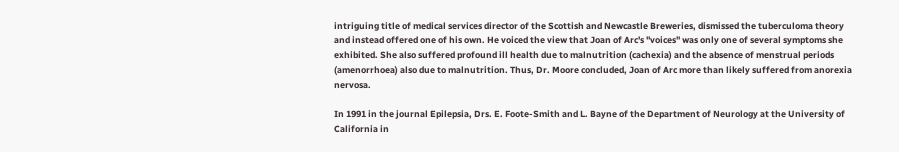intriguing title of medical services director of the Scottish and Newcastle Breweries, dismissed the tuberculoma theory and instead offered one of his own. He voiced the view that Joan of Arc's "voices" was only one of several symptoms she exhibited. She also suffered profound ill health due to malnutrition (cachexia) and the absence of menstrual periods (amenorrhoea) also due to malnutrition. Thus, Dr. Moore concluded, Joan of Arc more than likely suffered from anorexia nervosa.

In 1991 in the journal Epilepsia, Drs. E. Foote-Smith and L. Bayne of the Department of Neurology at the University of California in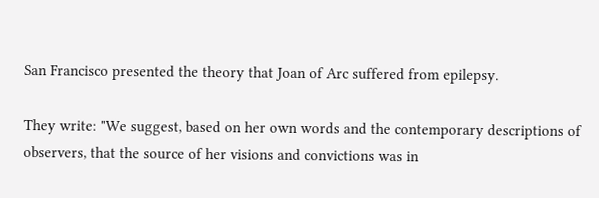San Francisco presented the theory that Joan of Arc suffered from epilepsy.

They write: "We suggest, based on her own words and the contemporary descriptions of observers, that the source of her visions and convictions was in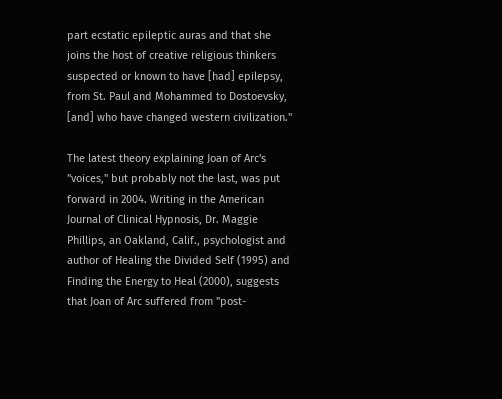part ecstatic epileptic auras and that she joins the host of creative religious thinkers suspected or known to have [had] epilepsy, from St. Paul and Mohammed to Dostoevsky, [and] who have changed western civilization."

The latest theory explaining Joan of Arc's "voices," but probably not the last, was put forward in 2004. Writing in the American Journal of Clinical Hypnosis, Dr. Maggie Phillips, an Oakland, Calif., psychologist and author of Healing the Divided Self (1995) and Finding the Energy to Heal (2000), suggests that Joan of Arc suffered from "post-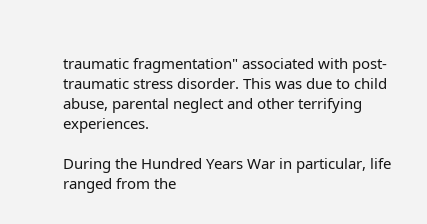traumatic fragmentation" associated with post-traumatic stress disorder. This was due to child abuse, parental neglect and other terrifying experiences.

During the Hundred Years War in particular, life ranged from the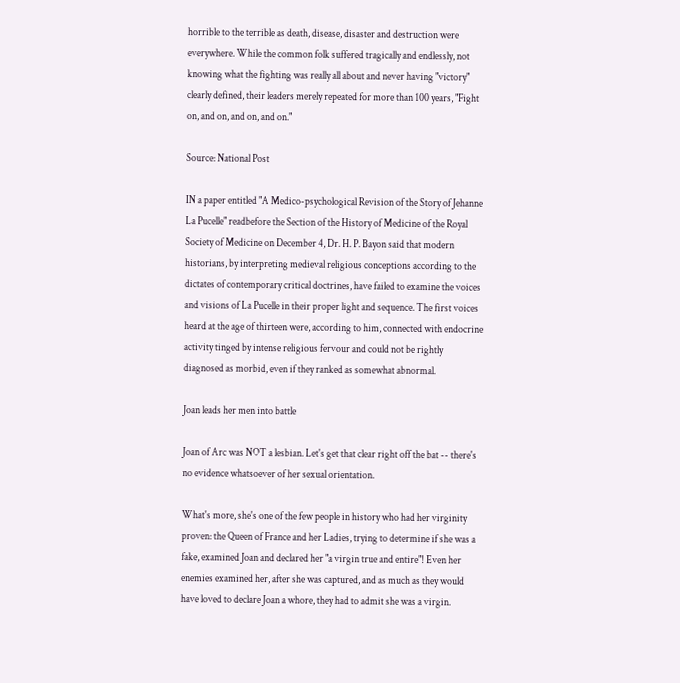horrible to the terrible as death, disease, disaster and destruction were everywhere. While the common folk suffered tragically and endlessly, not knowing what the fighting was really all about and never having "victory" clearly defined, their leaders merely repeated for more than 100 years, "Fight on, and on, and on, and on."

Source: National Post

IN a paper entitled "A Medico-psychological Revision of the Story of Jehanne La Pucelle" readbefore the Section of the History of Medicine of the Royal Society of Medicine on December 4, Dr. H. P. Bayon said that modern historians, by interpreting medieval religious conceptions according to the dictates of contemporary critical doctrines, have failed to examine the voices and visions of La Pucelle in their proper light and sequence. The first voices heard at the age of thirteen were, according to him, connected with endocrine activity tinged by intense religious fervour and could not be rightly diagnosed as morbid, even if they ranked as somewhat abnormal.

Joan leads her men into battle

Joan of Arc was NOT a lesbian. Let's get that clear right off the bat -- there's no evidence whatsoever of her sexual orientation.

What's more, she's one of the few people in history who had her virginity proven: the Queen of France and her Ladies, trying to determine if she was a fake, examined Joan and declared her "a virgin true and entire"! Even her enemies examined her, after she was captured, and as much as they would have loved to declare Joan a whore, they had to admit she was a virgin.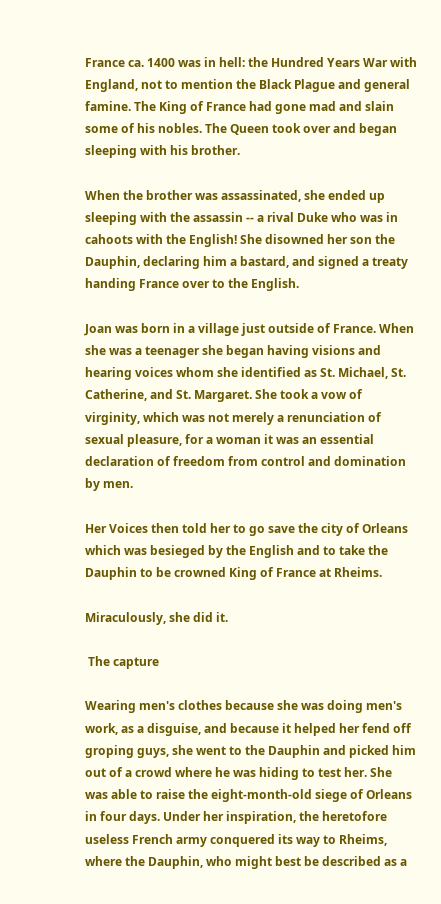France ca. 1400 was in hell: the Hundred Years War with England, not to mention the Black Plague and general famine. The King of France had gone mad and slain some of his nobles. The Queen took over and began sleeping with his brother.

When the brother was assassinated, she ended up sleeping with the assassin -- a rival Duke who was in cahoots with the English! She disowned her son the Dauphin, declaring him a bastard, and signed a treaty handing France over to the English.

Joan was born in a village just outside of France. When she was a teenager she began having visions and hearing voices whom she identified as St. Michael, St. Catherine, and St. Margaret. She took a vow of virginity, which was not merely a renunciation of sexual pleasure, for a woman it was an essential declaration of freedom from control and domination by men.

Her Voices then told her to go save the city of Orleans which was besieged by the English and to take the Dauphin to be crowned King of France at Rheims.

Miraculously, she did it.

 The capture

Wearing men's clothes because she was doing men's work, as a disguise, and because it helped her fend off groping guys, she went to the Dauphin and picked him out of a crowd where he was hiding to test her. She was able to raise the eight-month-old siege of Orleans in four days. Under her inspiration, the heretofore useless French army conquered its way to Rheims, where the Dauphin, who might best be described as a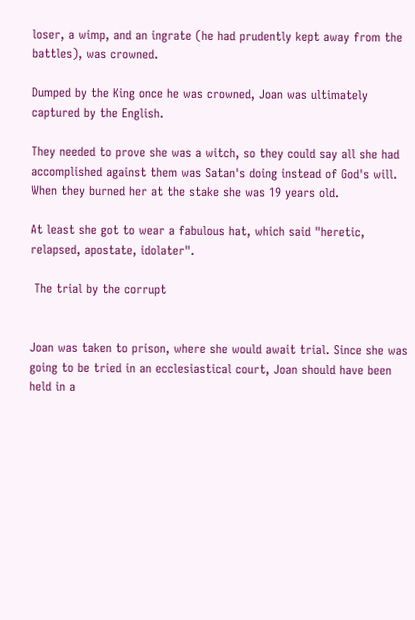loser, a wimp, and an ingrate (he had prudently kept away from the battles), was crowned.

Dumped by the King once he was crowned, Joan was ultimately captured by the English.

They needed to prove she was a witch, so they could say all she had accomplished against them was Satan's doing instead of God's will. When they burned her at the stake she was 19 years old.

At least she got to wear a fabulous hat, which said "heretic, relapsed, apostate, idolater".

 The trial by the corrupt


Joan was taken to prison, where she would await trial. Since she was going to be tried in an ecclesiastical court, Joan should have been held in a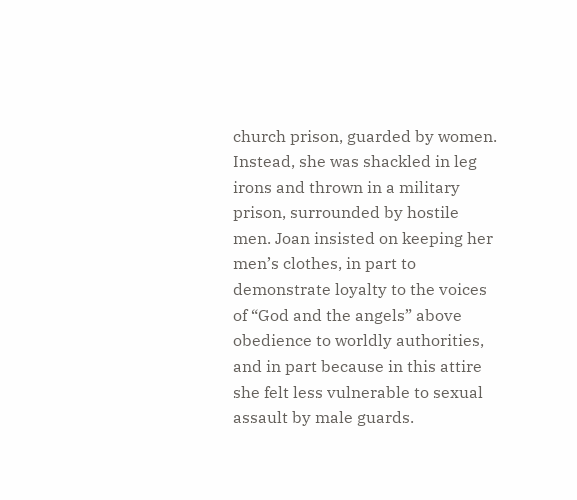church prison, guarded by women. Instead, she was shackled in leg irons and thrown in a military prison, surrounded by hostile men. Joan insisted on keeping her men’s clothes, in part to demonstrate loyalty to the voices of “God and the angels” above obedience to worldly authorities, and in part because in this attire she felt less vulnerable to sexual assault by male guards.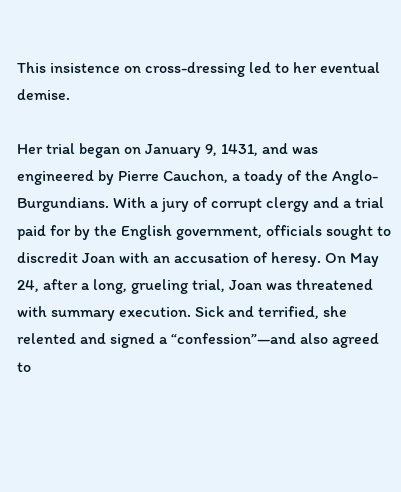This insistence on cross-dressing led to her eventual demise.

Her trial began on January 9, 1431, and was engineered by Pierre Cauchon, a toady of the Anglo-Burgundians. With a jury of corrupt clergy and a trial paid for by the English government, officials sought to discredit Joan with an accusation of heresy. On May 24, after a long, grueling trial, Joan was threatened with summary execution. Sick and terrified, she relented and signed a “confession”—and also agreed to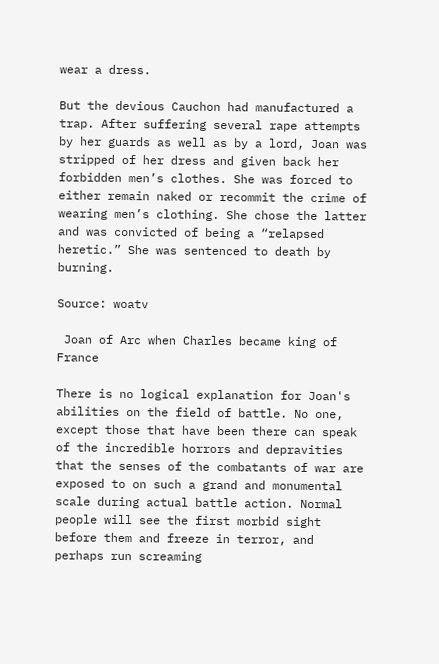wear a dress.

But the devious Cauchon had manufactured a trap. After suffering several rape attempts by her guards as well as by a lord, Joan was stripped of her dress and given back her forbidden men’s clothes. She was forced to either remain naked or recommit the crime of wearing men’s clothing. She chose the latter and was convicted of being a “relapsed heretic.” She was sentenced to death by burning.

Source: woatv

 Joan of Arc when Charles became king of France

There is no logical explanation for Joan's abilities on the field of battle. No one, except those that have been there can speak of the incredible horrors and depravities that the senses of the combatants of war are exposed to on such a grand and monumental scale during actual battle action. Normal people will see the first morbid sight before them and freeze in terror, and perhaps run screaming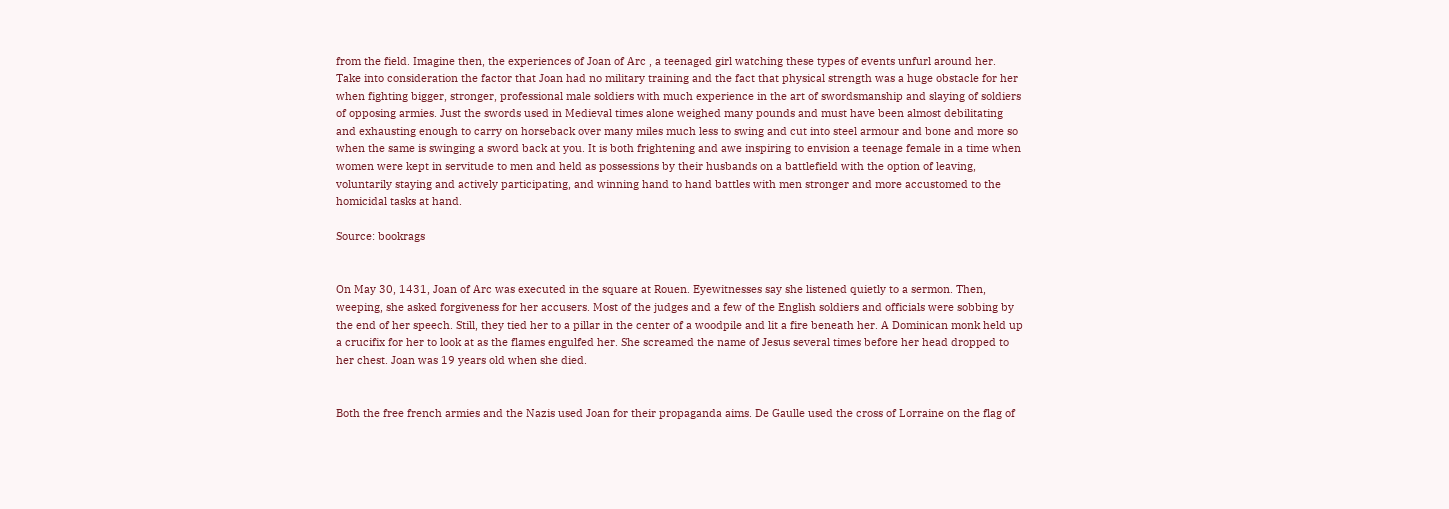from the field. Imagine then, the experiences of Joan of Arc , a teenaged girl watching these types of events unfurl around her. Take into consideration the factor that Joan had no military training and the fact that physical strength was a huge obstacle for her when fighting bigger, stronger, professional male soldiers with much experience in the art of swordsmanship and slaying of soldiers of opposing armies. Just the swords used in Medieval times alone weighed many pounds and must have been almost debilitating and exhausting enough to carry on horseback over many miles much less to swing and cut into steel armour and bone and more so when the same is swinging a sword back at you. It is both frightening and awe inspiring to envision a teenage female in a time when women were kept in servitude to men and held as possessions by their husbands on a battlefield with the option of leaving, voluntarily staying and actively participating, and winning hand to hand battles with men stronger and more accustomed to the homicidal tasks at hand.

Source: bookrags


On May 30, 1431, Joan of Arc was executed in the square at Rouen. Eyewitnesses say she listened quietly to a sermon. Then, weeping, she asked forgiveness for her accusers. Most of the judges and a few of the English soldiers and officials were sobbing by the end of her speech. Still, they tied her to a pillar in the center of a woodpile and lit a fire beneath her. A Dominican monk held up a crucifix for her to look at as the flames engulfed her. She screamed the name of Jesus several times before her head dropped to her chest. Joan was 19 years old when she died.


Both the free french armies and the Nazis used Joan for their propaganda aims. De Gaulle used the cross of Lorraine on the flag of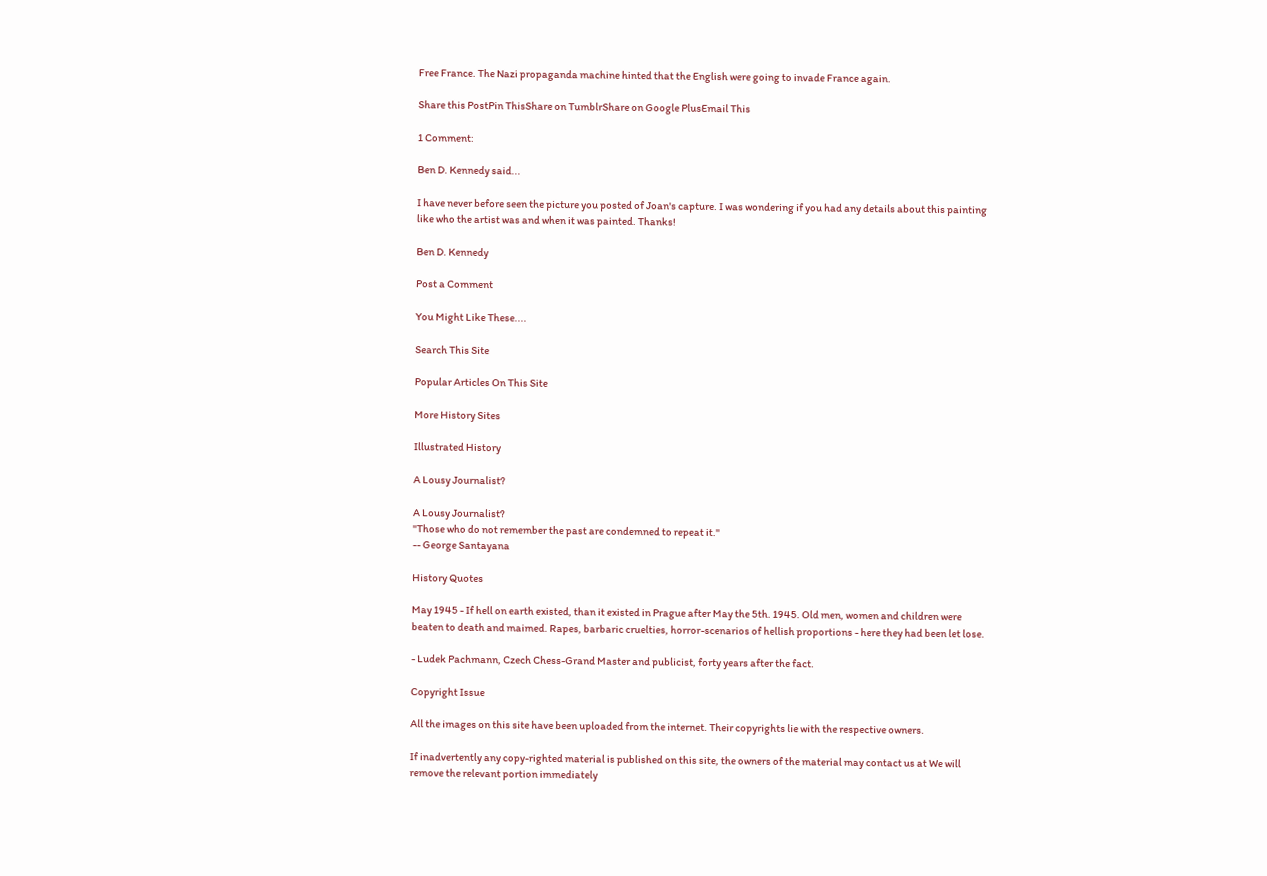Free France. The Nazi propaganda machine hinted that the English were going to invade France again.

Share this PostPin ThisShare on TumblrShare on Google PlusEmail This

1 Comment:

Ben D. Kennedy said...

I have never before seen the picture you posted of Joan's capture. I was wondering if you had any details about this painting like who the artist was and when it was painted. Thanks!

Ben D. Kennedy

Post a Comment

You Might Like These....

Search This Site

Popular Articles On This Site

More History Sites

Illustrated History

A Lousy Journalist?

A Lousy Journalist?
"Those who do not remember the past are condemned to repeat it."
-- George Santayana

History Quotes

May 1945 - If hell on earth existed, than it existed in Prague after May the 5th. 1945. Old men, women and children were beaten to death and maimed. Rapes, barbaric cruelties, horror-scenarios of hellish proportions - here they had been let lose.

- Ludek Pachmann, Czech Chess-Grand Master and publicist, forty years after the fact.

Copyright Issue

All the images on this site have been uploaded from the internet. Their copyrights lie with the respective owners.

If inadvertently any copy-righted material is published on this site, the owners of the material may contact us at We will remove the relevant portion immediately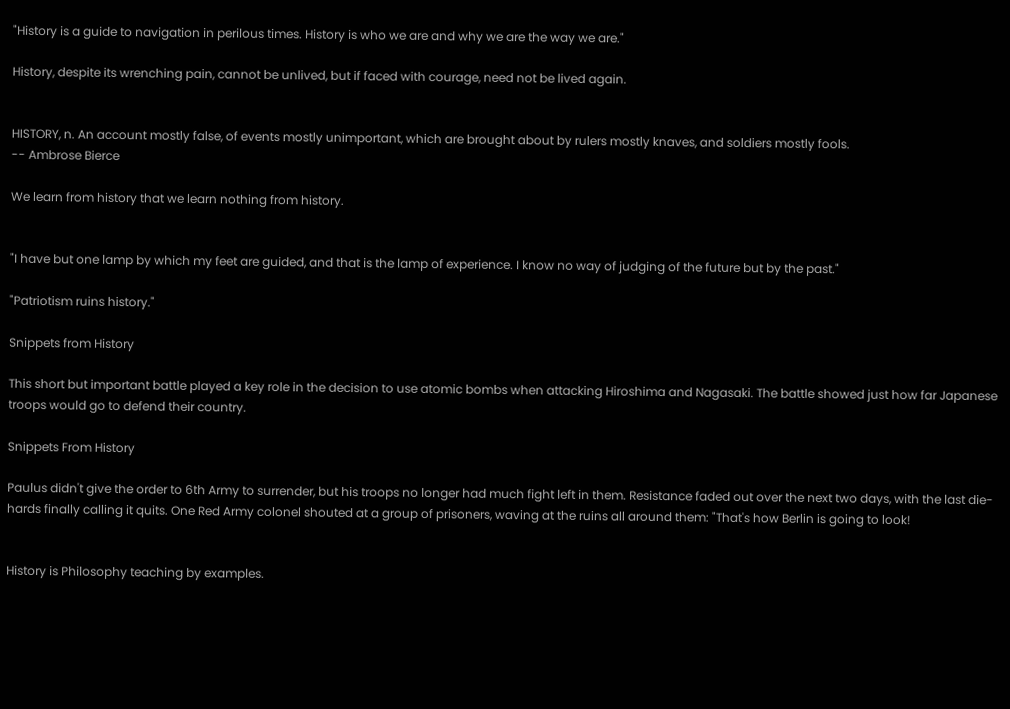"History is a guide to navigation in perilous times. History is who we are and why we are the way we are."

History, despite its wrenching pain, cannot be unlived, but if faced with courage, need not be lived again.


HISTORY, n. An account mostly false, of events mostly unimportant, which are brought about by rulers mostly knaves, and soldiers mostly fools.
-- Ambrose Bierce

We learn from history that we learn nothing from history.


"I have but one lamp by which my feet are guided, and that is the lamp of experience. I know no way of judging of the future but by the past."

"Patriotism ruins history."

Snippets from History

This short but important battle played a key role in the decision to use atomic bombs when attacking Hiroshima and Nagasaki. The battle showed just how far Japanese troops would go to defend their country.

Snippets From History

Paulus didn't give the order to 6th Army to surrender, but his troops no longer had much fight left in them. Resistance faded out over the next two days, with the last die-hards finally calling it quits. One Red Army colonel shouted at a group of prisoners, waving at the ruins all around them: "That's how Berlin is going to look!


History is Philosophy teaching by examples.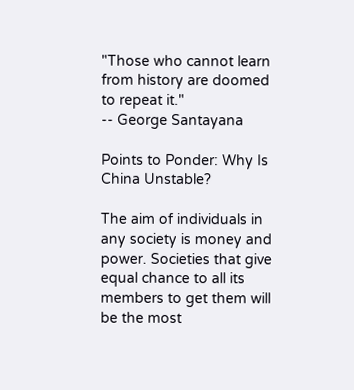"Those who cannot learn from history are doomed to repeat it."
-- George Santayana

Points to Ponder: Why Is China Unstable?

The aim of individuals in any society is money and power. Societies that give equal chance to all its members to get them will be the most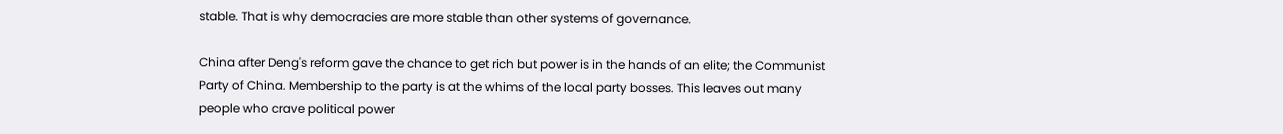stable. That is why democracies are more stable than other systems of governance.

China after Deng's reform gave the chance to get rich but power is in the hands of an elite; the Communist Party of China. Membership to the party is at the whims of the local party bosses. This leaves out many people who crave political power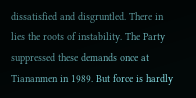dissatisfied and disgruntled. There in lies the roots of instability. The Party suppressed these demands once at Tiananmen in 1989. But force is hardly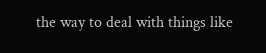the way to deal with things like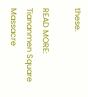these.

READ MORE: Tiananmen Square Massacre